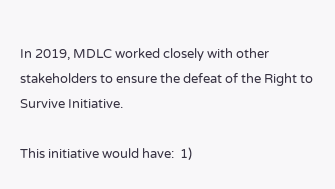In 2019, MDLC worked closely with other stakeholders to ensure the defeat of the Right to Survive Initiative.

This initiative would have:  1)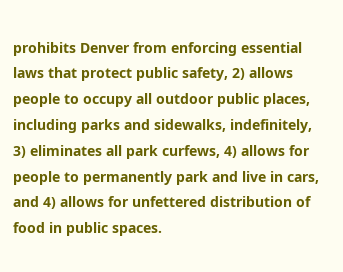prohibits Denver from enforcing essential laws that protect public safety, 2) allows people to occupy all outdoor public places, including parks and sidewalks, indefinitely, 3) eliminates all park curfews, 4) allows for people to permanently park and live in cars, and 4) allows for unfettered distribution of food in public spaces.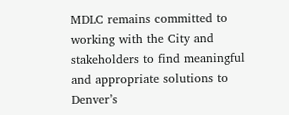MDLC remains committed to working with the City and stakeholders to find meaningful and appropriate solutions to Denver’s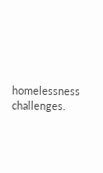homelessness challenges.